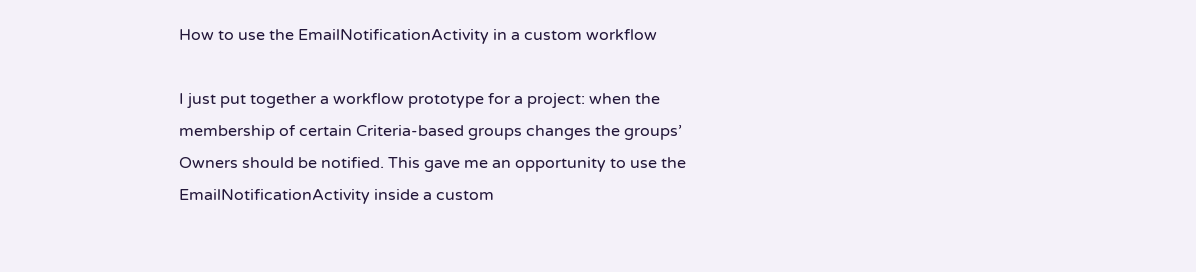How to use the EmailNotificationActivity in a custom workflow

I just put together a workflow prototype for a project: when the membership of certain Criteria-based groups changes the groups’ Owners should be notified. This gave me an opportunity to use the EmailNotificationActivity inside a custom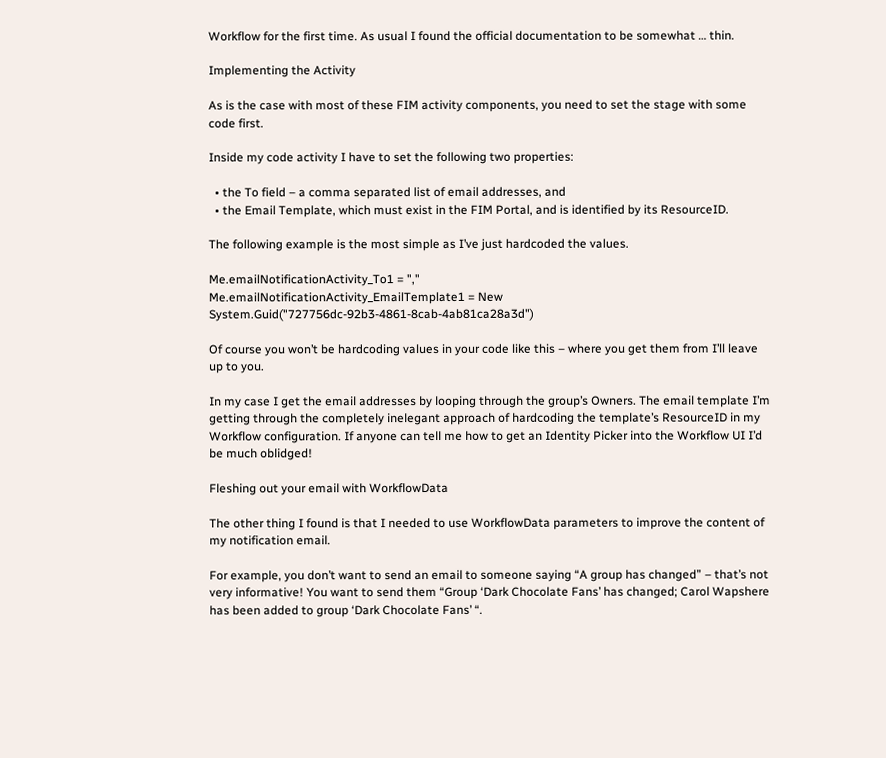Workflow for the first time. As usual I found the official documentation to be somewhat … thin.

Implementing the Activity

As is the case with most of these FIM activity components, you need to set the stage with some code first.

Inside my code activity I have to set the following two properties:

  • the To field – a comma separated list of email addresses, and
  • the Email Template, which must exist in the FIM Portal, and is identified by its ResourceID.

The following example is the most simple as I’ve just hardcoded the values.

Me.emailNotificationActivity_To1 = ","
Me.emailNotificationActivity_EmailTemplate1 = New System.Guid("727756dc-92b3-4861-8cab-4ab81ca28a3d")

Of course you won’t be hardcoding values in your code like this – where you get them from I’ll leave up to you.

In my case I get the email addresses by looping through the group’s Owners. The email template I’m getting through the completely inelegant approach of hardcoding the template’s ResourceID in my Workflow configuration. If anyone can tell me how to get an Identity Picker into the Workflow UI I’d be much oblidged!

Fleshing out your email with WorkflowData

The other thing I found is that I needed to use WorkflowData parameters to improve the content of my notification email.

For example, you don’t want to send an email to someone saying “A group has changed” – that’s not very informative! You want to send them “Group ‘Dark Chocolate Fans’ has changed; Carol Wapshere has been added to group ‘Dark Chocolate Fans’ “.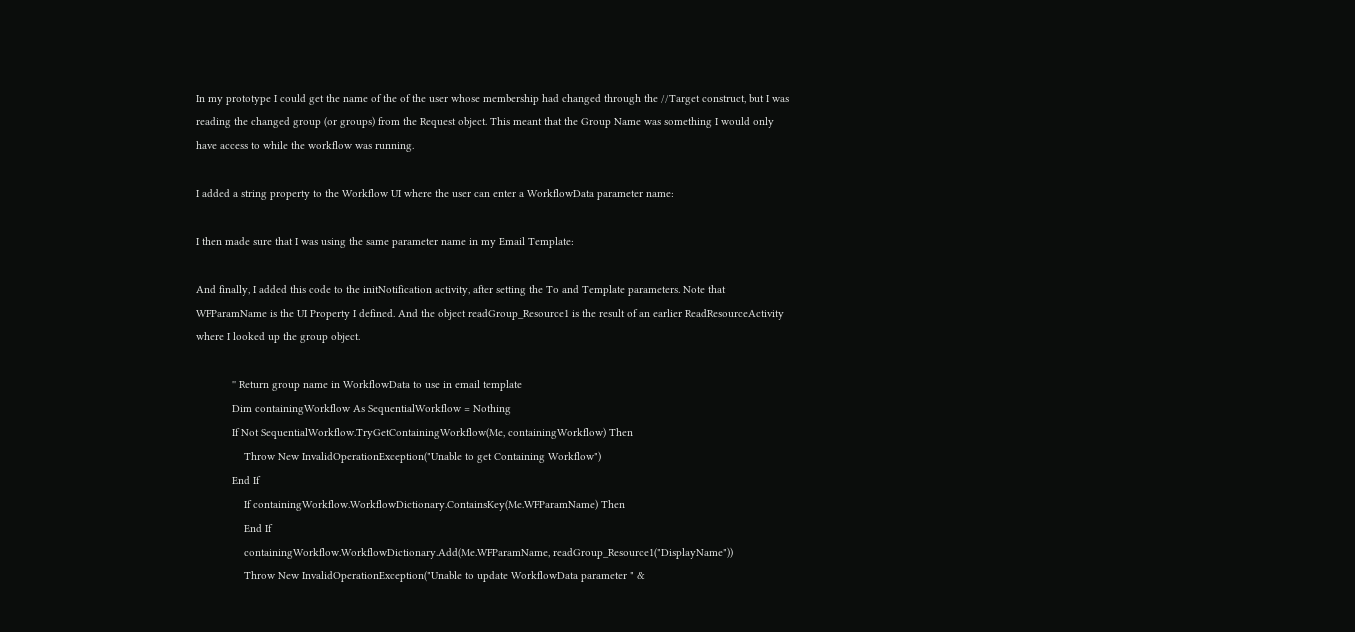In my prototype I could get the name of the of the user whose membership had changed through the //Target construct, but I was reading the changed group (or groups) from the Request object. This meant that the Group Name was something I would only have access to while the workflow was running.

I added a string property to the Workflow UI where the user can enter a WorkflowData parameter name:

I then made sure that I was using the same parameter name in my Email Template:

And finally, I added this code to the initNotification activity, after setting the To and Template parameters. Note that WFParamName is the UI Property I defined. And the object readGroup_Resource1 is the result of an earlier ReadResourceActivity where I looked up the group object.

            '' Return group name in WorkflowData to use in email template
            Dim containingWorkflow As SequentialWorkflow = Nothing
            If Not SequentialWorkflow.TryGetContainingWorkflow(Me, containingWorkflow) Then
                Throw New InvalidOperationException("Unable to get Containing Workflow")
            End If
                If containingWorkflow.WorkflowDictionary.ContainsKey(Me.WFParamName) Then
                End If
                containingWorkflow.WorkflowDictionary.Add(Me.WFParamName, readGroup_Resource1("DisplayName"))
                Throw New InvalidOperationException("Unable to update WorkflowData parameter " &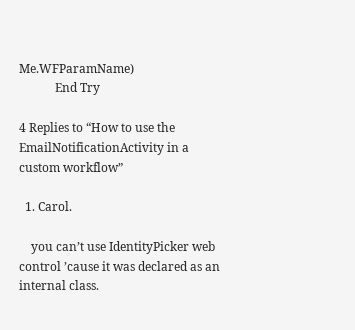Me.WFParamName)
            End Try

4 Replies to “How to use the EmailNotificationActivity in a custom workflow”

  1. Carol.

    you can’t use IdentityPicker web control ’cause it was declared as an internal class.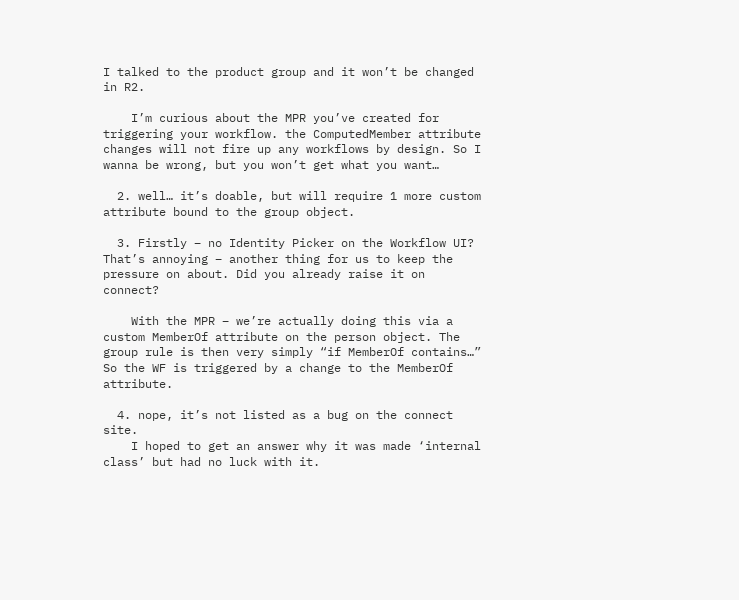I talked to the product group and it won’t be changed in R2.

    I’m curious about the MPR you’ve created for triggering your workflow. the ComputedMember attribute changes will not fire up any workflows by design. So I wanna be wrong, but you won’t get what you want…

  2. well… it’s doable, but will require 1 more custom attribute bound to the group object.

  3. Firstly – no Identity Picker on the Workflow UI? That’s annoying – another thing for us to keep the pressure on about. Did you already raise it on connect?

    With the MPR – we’re actually doing this via a custom MemberOf attribute on the person object. The group rule is then very simply “if MemberOf contains…” So the WF is triggered by a change to the MemberOf attribute.

  4. nope, it’s not listed as a bug on the connect site.
    I hoped to get an answer why it was made ‘internal class’ but had no luck with it.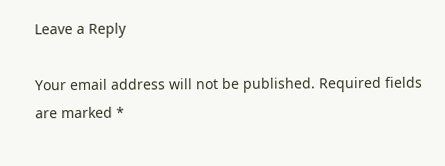Leave a Reply

Your email address will not be published. Required fields are marked *